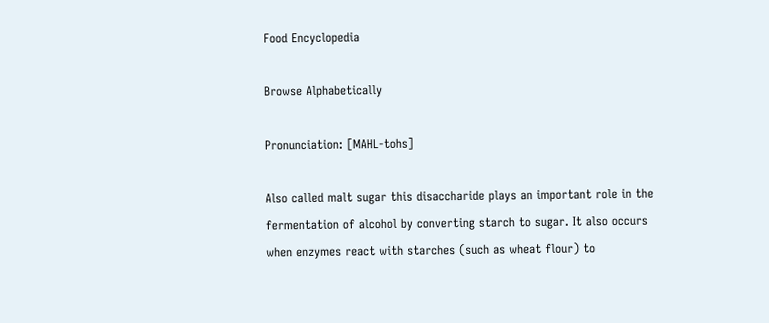Food Encyclopedia

Browse Alphabetically

Pronunciation: [MAHL-tohs]

Also called malt sugar this disaccharide plays an important role in the fermentation of alcohol by converting starch to sugar. It also occurs when enzymes react with starches (such as wheat flour) to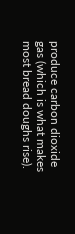produce carbon dioxide gas (which is what makes most bread doughs rise).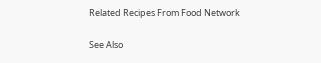Related Recipes From Food Network

See Also